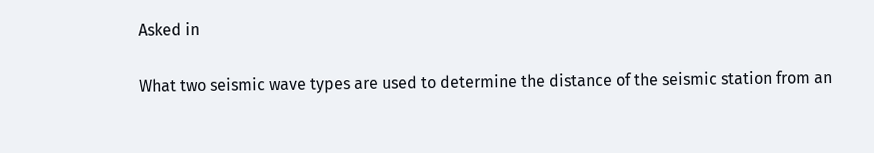Asked in

What two seismic wave types are used to determine the distance of the seismic station from an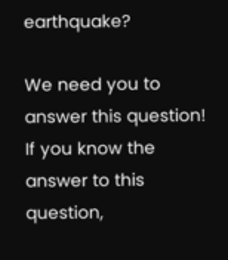earthquake?

We need you to answer this question!
If you know the answer to this question,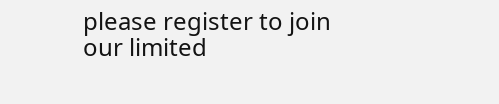please register to join our limited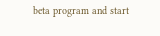beta program and start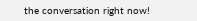the conversation right now!